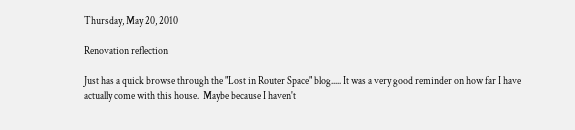Thursday, May 20, 2010

Renovation reflection

Just has a quick browse through the "Lost in Router Space" blog..... It was a very good reminder on how far I have actually come with this house.  Maybe because I haven't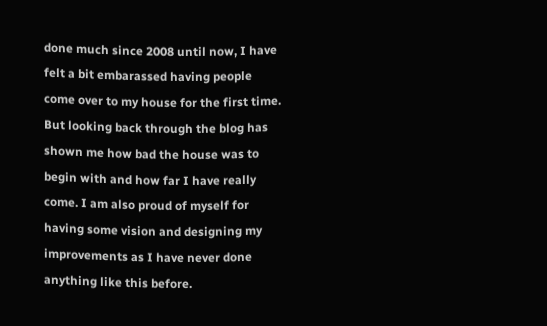done much since 2008 until now, I have felt a bit embarassed having people come over to my house for the first time. But looking back through the blog has shown me how bad the house was to begin with and how far I have really come. I am also proud of myself for having some vision and designing my improvements as I have never done anything like this before.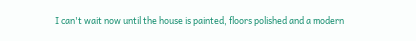I can't wait now until the house is painted, floors polished and a modern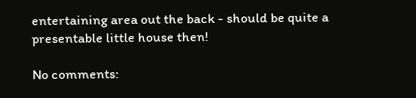entertaining area out the back - should be quite a presentable little house then!

No comments: